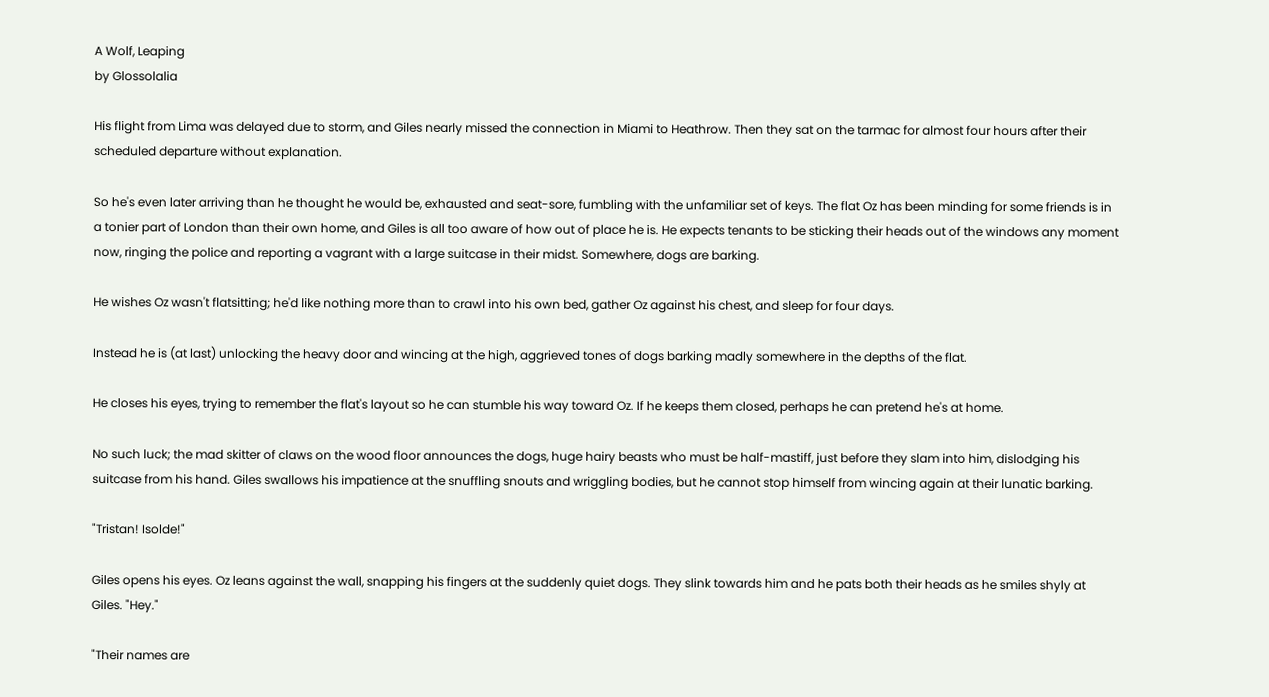A Wolf, Leaping
by Glossolalia

His flight from Lima was delayed due to storm, and Giles nearly missed the connection in Miami to Heathrow. Then they sat on the tarmac for almost four hours after their scheduled departure without explanation.

So he's even later arriving than he thought he would be, exhausted and seat-sore, fumbling with the unfamiliar set of keys. The flat Oz has been minding for some friends is in a tonier part of London than their own home, and Giles is all too aware of how out of place he is. He expects tenants to be sticking their heads out of the windows any moment now, ringing the police and reporting a vagrant with a large suitcase in their midst. Somewhere, dogs are barking.

He wishes Oz wasn't flatsitting; he'd like nothing more than to crawl into his own bed, gather Oz against his chest, and sleep for four days.

Instead he is (at last) unlocking the heavy door and wincing at the high, aggrieved tones of dogs barking madly somewhere in the depths of the flat.

He closes his eyes, trying to remember the flat's layout so he can stumble his way toward Oz. If he keeps them closed, perhaps he can pretend he's at home.

No such luck; the mad skitter of claws on the wood floor announces the dogs, huge hairy beasts who must be half-mastiff, just before they slam into him, dislodging his suitcase from his hand. Giles swallows his impatience at the snuffling snouts and wriggling bodies, but he cannot stop himself from wincing again at their lunatic barking.

"Tristan! Isolde!"

Giles opens his eyes. Oz leans against the wall, snapping his fingers at the suddenly quiet dogs. They slink towards him and he pats both their heads as he smiles shyly at Giles. "Hey."

"Their names are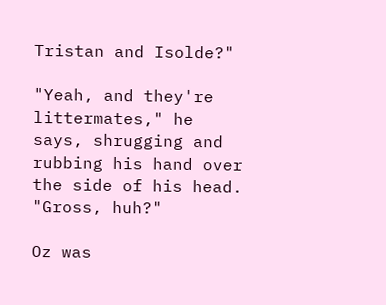Tristan and Isolde?"

"Yeah, and they're littermates," he says, shrugging and rubbing his hand over the side of his head. "Gross, huh?"

Oz was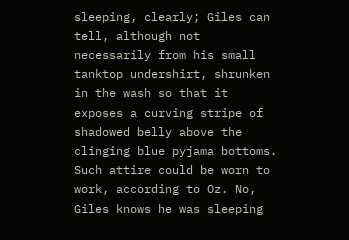sleeping, clearly; Giles can tell, although not necessarily from his small tanktop undershirt, shrunken in the wash so that it exposes a curving stripe of shadowed belly above the clinging blue pyjama bottoms. Such attire could be worn to work, according to Oz. No, Giles knows he was sleeping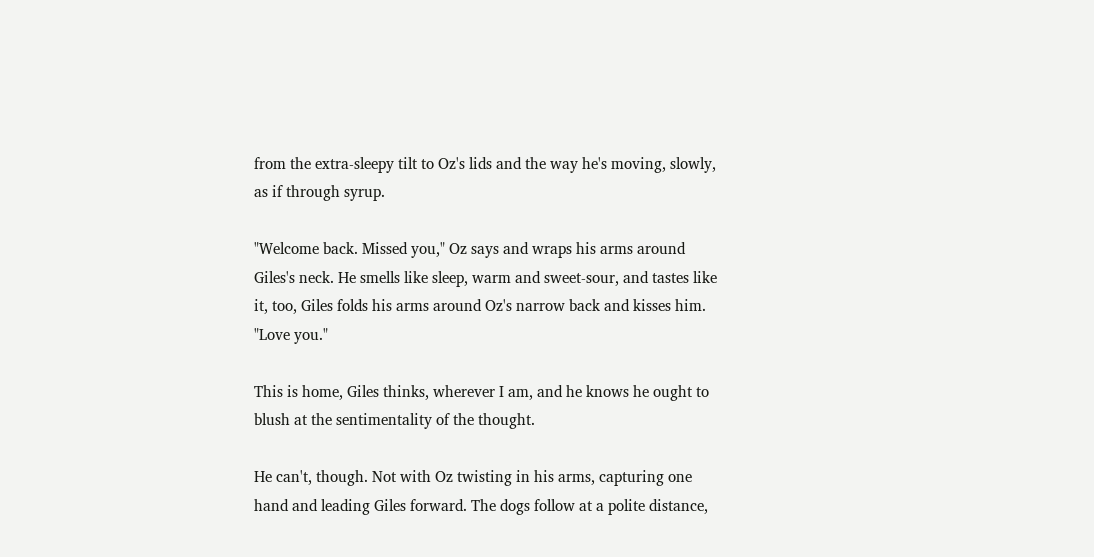from the extra-sleepy tilt to Oz's lids and the way he's moving, slowly, as if through syrup.

"Welcome back. Missed you," Oz says and wraps his arms around Giles's neck. He smells like sleep, warm and sweet-sour, and tastes like it, too, Giles folds his arms around Oz's narrow back and kisses him. "Love you."

This is home, Giles thinks, wherever I am, and he knows he ought to blush at the sentimentality of the thought.

He can't, though. Not with Oz twisting in his arms, capturing one hand and leading Giles forward. The dogs follow at a polite distance,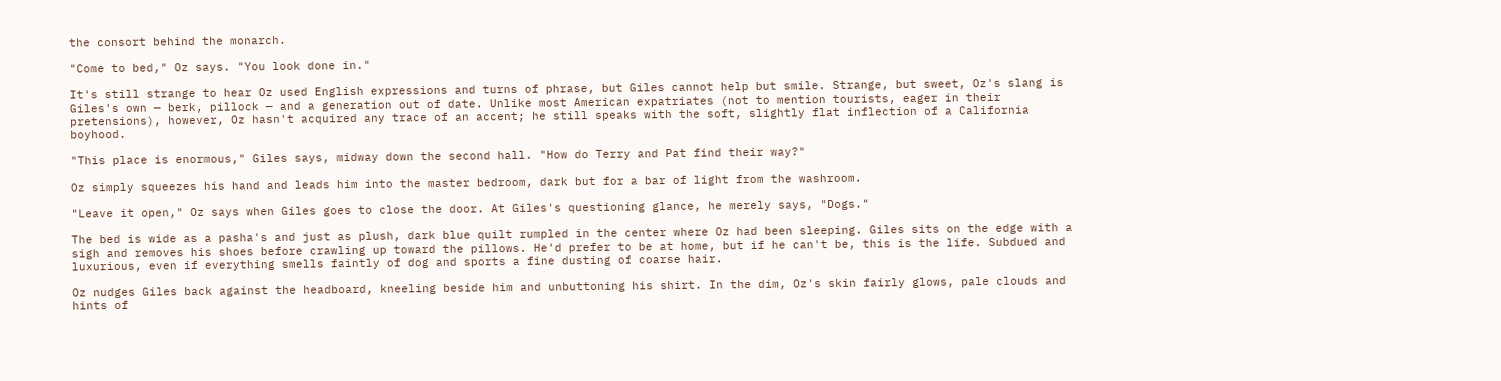the consort behind the monarch.

"Come to bed," Oz says. "You look done in."

It's still strange to hear Oz used English expressions and turns of phrase, but Giles cannot help but smile. Strange, but sweet, Oz's slang is Giles's own — berk, pillock — and a generation out of date. Unlike most American expatriates (not to mention tourists, eager in their pretensions), however, Oz hasn't acquired any trace of an accent; he still speaks with the soft, slightly flat inflection of a California boyhood.

"This place is enormous," Giles says, midway down the second hall. "How do Terry and Pat find their way?"

Oz simply squeezes his hand and leads him into the master bedroom, dark but for a bar of light from the washroom.

"Leave it open," Oz says when Giles goes to close the door. At Giles's questioning glance, he merely says, "Dogs."

The bed is wide as a pasha's and just as plush, dark blue quilt rumpled in the center where Oz had been sleeping. Giles sits on the edge with a sigh and removes his shoes before crawling up toward the pillows. He'd prefer to be at home, but if he can't be, this is the life. Subdued and luxurious, even if everything smells faintly of dog and sports a fine dusting of coarse hair.

Oz nudges Giles back against the headboard, kneeling beside him and unbuttoning his shirt. In the dim, Oz's skin fairly glows, pale clouds and hints of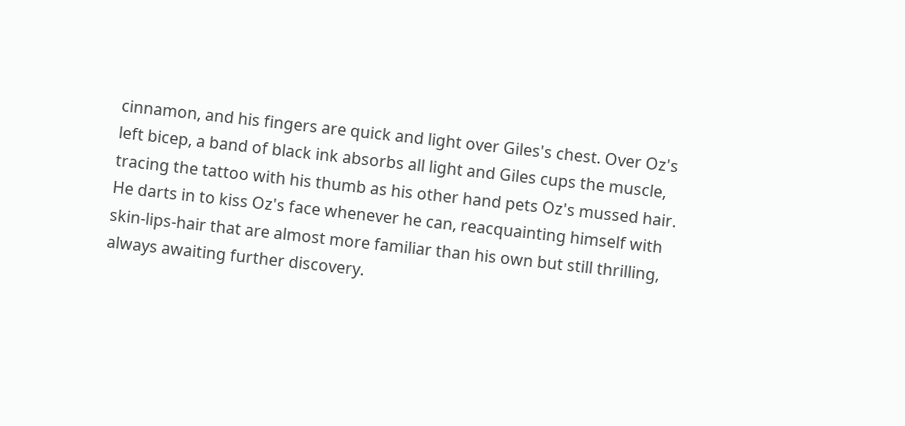cinnamon, and his fingers are quick and light over Giles's chest. Over Oz's left bicep, a band of black ink absorbs all light and Giles cups the muscle, tracing the tattoo with his thumb as his other hand pets Oz's mussed hair. He darts in to kiss Oz's face whenever he can, reacquainting himself with skin-lips-hair that are almost more familiar than his own but still thrilling, always awaiting further discovery.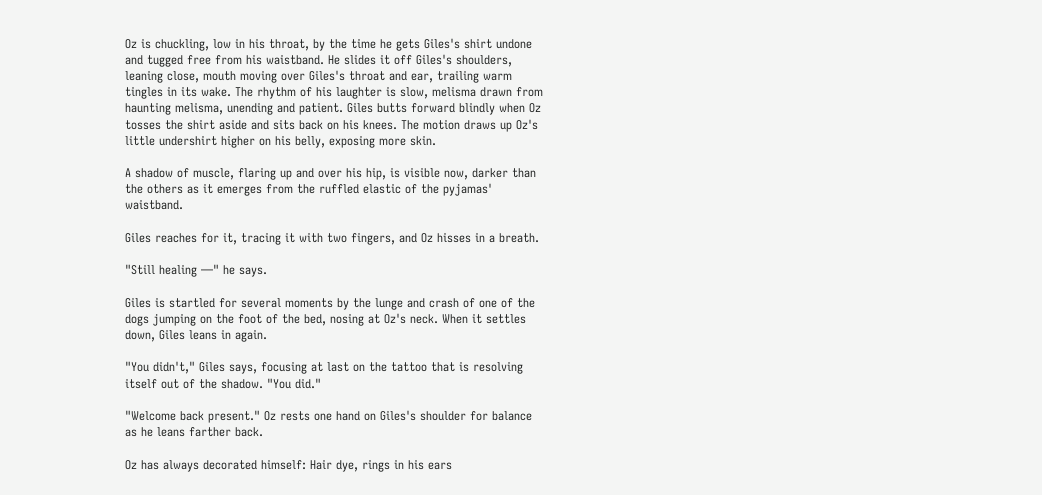Oz is chuckling, low in his throat, by the time he gets Giles's shirt undone and tugged free from his waistband. He slides it off Giles's shoulders, leaning close, mouth moving over Giles's throat and ear, trailing warm tingles in its wake. The rhythm of his laughter is slow, melisma drawn from haunting melisma, unending and patient. Giles butts forward blindly when Oz tosses the shirt aside and sits back on his knees. The motion draws up Oz's little undershirt higher on his belly, exposing more skin.

A shadow of muscle, flaring up and over his hip, is visible now, darker than the others as it emerges from the ruffled elastic of the pyjamas' waistband.

Giles reaches for it, tracing it with two fingers, and Oz hisses in a breath.

"Still healing —" he says.

Giles is startled for several moments by the lunge and crash of one of the dogs jumping on the foot of the bed, nosing at Oz's neck. When it settles down, Giles leans in again.

"You didn't," Giles says, focusing at last on the tattoo that is resolving itself out of the shadow. "You did."

"Welcome back present." Oz rests one hand on Giles's shoulder for balance as he leans farther back.

Oz has always decorated himself: Hair dye, rings in his ears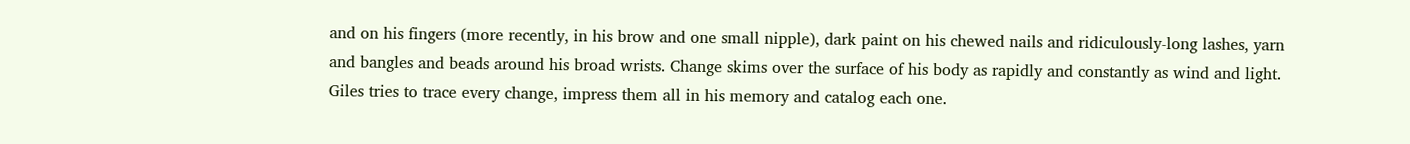and on his fingers (more recently, in his brow and one small nipple), dark paint on his chewed nails and ridiculously-long lashes, yarn and bangles and beads around his broad wrists. Change skims over the surface of his body as rapidly and constantly as wind and light. Giles tries to trace every change, impress them all in his memory and catalog each one.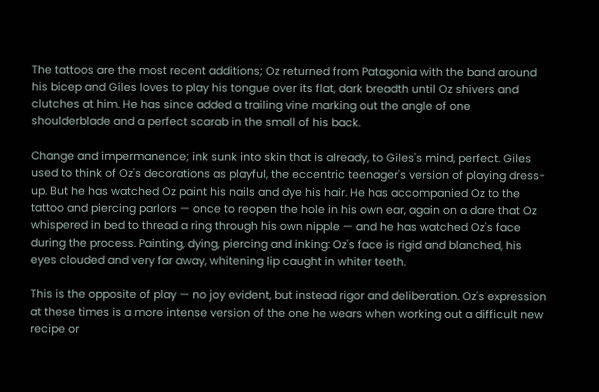The tattoos are the most recent additions; Oz returned from Patagonia with the band around his bicep and Giles loves to play his tongue over its flat, dark breadth until Oz shivers and clutches at him. He has since added a trailing vine marking out the angle of one shoulderblade and a perfect scarab in the small of his back.

Change and impermanence; ink sunk into skin that is already, to Giles's mind, perfect. Giles used to think of Oz's decorations as playful, the eccentric teenager's version of playing dress-up. But he has watched Oz paint his nails and dye his hair. He has accompanied Oz to the tattoo and piercing parlors — once to reopen the hole in his own ear, again on a dare that Oz whispered in bed to thread a ring through his own nipple — and he has watched Oz's face during the process. Painting, dying, piercing and inking: Oz's face is rigid and blanched, his eyes clouded and very far away, whitening lip caught in whiter teeth.

This is the opposite of play — no joy evident, but instead rigor and deliberation. Oz's expression at these times is a more intense version of the one he wears when working out a difficult new recipe or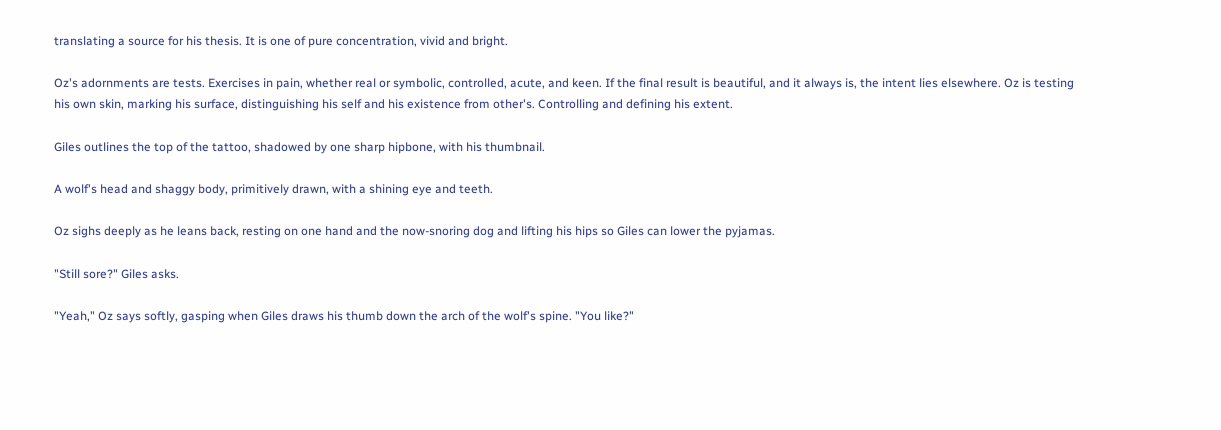translating a source for his thesis. It is one of pure concentration, vivid and bright.

Oz's adornments are tests. Exercises in pain, whether real or symbolic, controlled, acute, and keen. If the final result is beautiful, and it always is, the intent lies elsewhere. Oz is testing his own skin, marking his surface, distinguishing his self and his existence from other's. Controlling and defining his extent.

Giles outlines the top of the tattoo, shadowed by one sharp hipbone, with his thumbnail.

A wolf's head and shaggy body, primitively drawn, with a shining eye and teeth.

Oz sighs deeply as he leans back, resting on one hand and the now-snoring dog and lifting his hips so Giles can lower the pyjamas.

"Still sore?" Giles asks.

"Yeah," Oz says softly, gasping when Giles draws his thumb down the arch of the wolf's spine. "You like?"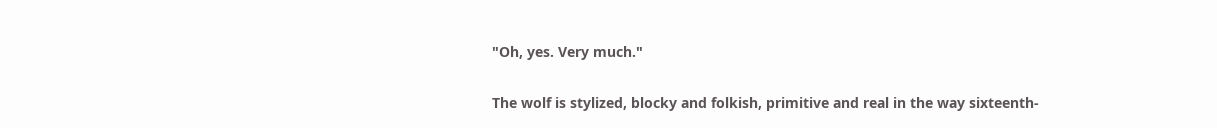"Oh, yes. Very much."

The wolf is stylized, blocky and folkish, primitive and real in the way sixteenth-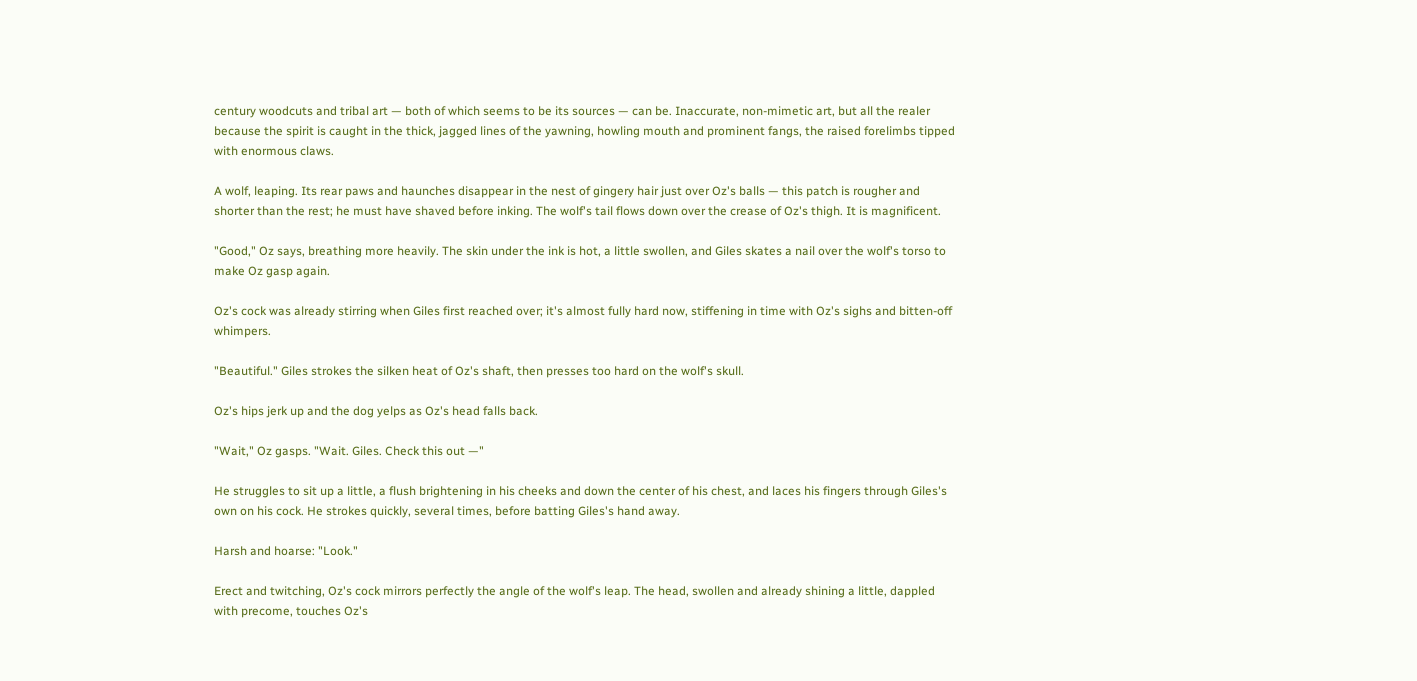century woodcuts and tribal art — both of which seems to be its sources — can be. Inaccurate, non-mimetic art, but all the realer because the spirit is caught in the thick, jagged lines of the yawning, howling mouth and prominent fangs, the raised forelimbs tipped with enormous claws.

A wolf, leaping. Its rear paws and haunches disappear in the nest of gingery hair just over Oz's balls — this patch is rougher and shorter than the rest; he must have shaved before inking. The wolf's tail flows down over the crease of Oz's thigh. It is magnificent.

"Good," Oz says, breathing more heavily. The skin under the ink is hot, a little swollen, and Giles skates a nail over the wolf's torso to make Oz gasp again.

Oz's cock was already stirring when Giles first reached over; it's almost fully hard now, stiffening in time with Oz's sighs and bitten-off whimpers.

"Beautiful." Giles strokes the silken heat of Oz's shaft, then presses too hard on the wolf's skull.

Oz's hips jerk up and the dog yelps as Oz's head falls back.

"Wait," Oz gasps. "Wait. Giles. Check this out —"

He struggles to sit up a little, a flush brightening in his cheeks and down the center of his chest, and laces his fingers through Giles's own on his cock. He strokes quickly, several times, before batting Giles's hand away.

Harsh and hoarse: "Look."

Erect and twitching, Oz's cock mirrors perfectly the angle of the wolf's leap. The head, swollen and already shining a little, dappled with precome, touches Oz's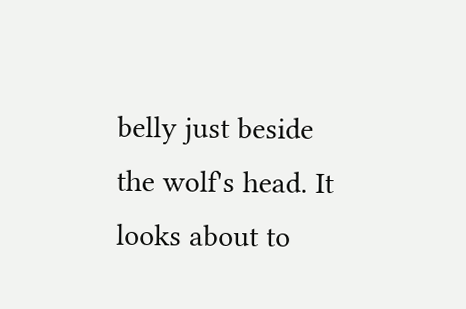belly just beside the wolf's head. It looks about to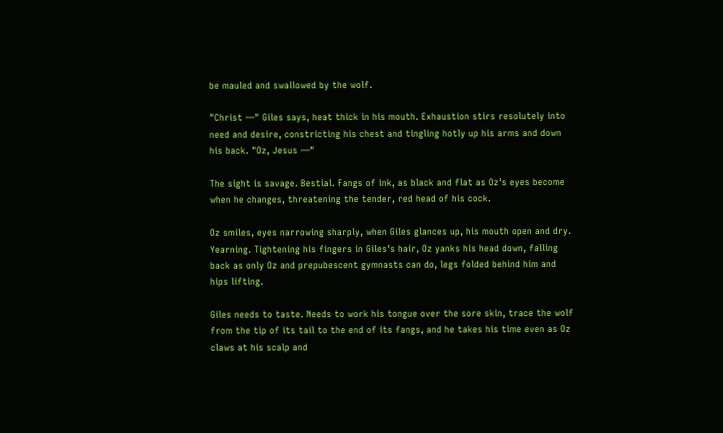be mauled and swallowed by the wolf.

"Christ —" Giles says, heat thick in his mouth. Exhaustion stirs resolutely into need and desire, constricting his chest and tingling hotly up his arms and down his back. "Oz, Jesus —"

The sight is savage. Bestial. Fangs of ink, as black and flat as Oz's eyes become when he changes, threatening the tender, red head of his cock.

Oz smiles, eyes narrowing sharply, when Giles glances up, his mouth open and dry. Yearning. Tightening his fingers in Giles's hair, Oz yanks his head down, falling back as only Oz and prepubescent gymnasts can do, legs folded behind him and hips lifting.

Giles needs to taste. Needs to work his tongue over the sore skin, trace the wolf from the tip of its tail to the end of its fangs, and he takes his time even as Oz claws at his scalp and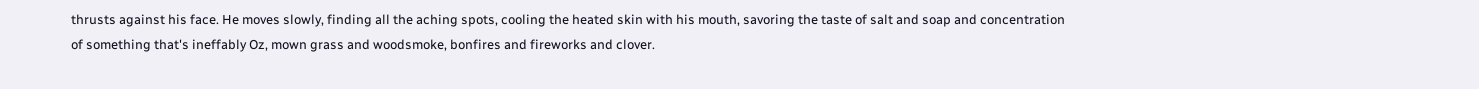thrusts against his face. He moves slowly, finding all the aching spots, cooling the heated skin with his mouth, savoring the taste of salt and soap and concentration of something that's ineffably Oz, mown grass and woodsmoke, bonfires and fireworks and clover.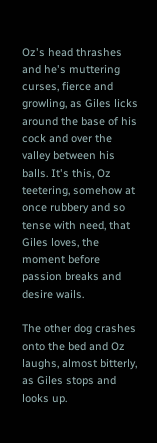Oz's head thrashes and he's muttering curses, fierce and growling, as Giles licks around the base of his cock and over the valley between his balls. It's this, Oz teetering, somehow at once rubbery and so tense with need, that Giles loves, the moment before passion breaks and desire wails.

The other dog crashes onto the bed and Oz laughs, almost bitterly, as Giles stops and looks up.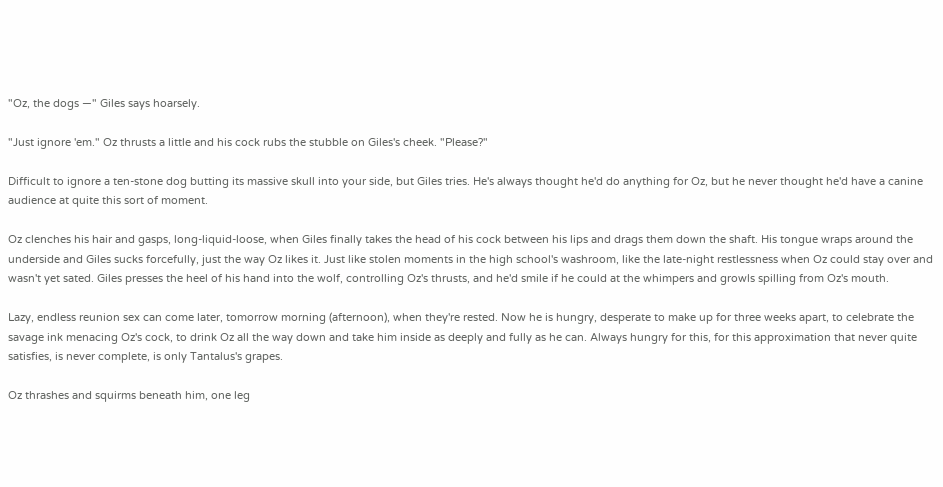"Oz, the dogs —" Giles says hoarsely.

"Just ignore 'em." Oz thrusts a little and his cock rubs the stubble on Giles's cheek. "Please?"

Difficult to ignore a ten-stone dog butting its massive skull into your side, but Giles tries. He's always thought he'd do anything for Oz, but he never thought he'd have a canine audience at quite this sort of moment.

Oz clenches his hair and gasps, long-liquid-loose, when Giles finally takes the head of his cock between his lips and drags them down the shaft. His tongue wraps around the underside and Giles sucks forcefully, just the way Oz likes it. Just like stolen moments in the high school's washroom, like the late-night restlessness when Oz could stay over and wasn't yet sated. Giles presses the heel of his hand into the wolf, controlling Oz's thrusts, and he'd smile if he could at the whimpers and growls spilling from Oz's mouth.

Lazy, endless reunion sex can come later, tomorrow morning (afternoon), when they're rested. Now he is hungry, desperate to make up for three weeks apart, to celebrate the savage ink menacing Oz's cock, to drink Oz all the way down and take him inside as deeply and fully as he can. Always hungry for this, for this approximation that never quite satisfies, is never complete, is only Tantalus's grapes.

Oz thrashes and squirms beneath him, one leg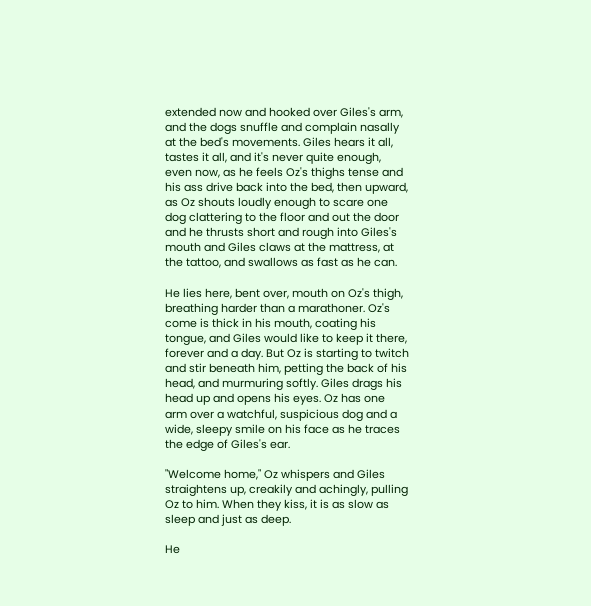extended now and hooked over Giles's arm, and the dogs snuffle and complain nasally at the bed's movements. Giles hears it all, tastes it all, and it's never quite enough, even now, as he feels Oz's thighs tense and his ass drive back into the bed, then upward, as Oz shouts loudly enough to scare one dog clattering to the floor and out the door and he thrusts short and rough into Giles's mouth and Giles claws at the mattress, at the tattoo, and swallows as fast as he can.

He lies here, bent over, mouth on Oz's thigh, breathing harder than a marathoner. Oz's come is thick in his mouth, coating his tongue, and Giles would like to keep it there, forever and a day. But Oz is starting to twitch and stir beneath him, petting the back of his head, and murmuring softly. Giles drags his head up and opens his eyes. Oz has one arm over a watchful, suspicious dog and a wide, sleepy smile on his face as he traces the edge of Giles's ear.

"Welcome home," Oz whispers and Giles straightens up, creakily and achingly, pulling Oz to him. When they kiss, it is as slow as sleep and just as deep.

He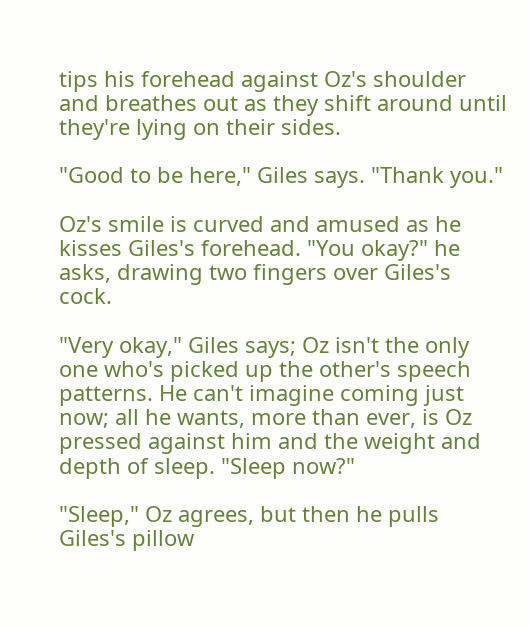tips his forehead against Oz's shoulder and breathes out as they shift around until they're lying on their sides.

"Good to be here," Giles says. "Thank you."

Oz's smile is curved and amused as he kisses Giles's forehead. "You okay?" he asks, drawing two fingers over Giles's cock.

"Very okay," Giles says; Oz isn't the only one who's picked up the other's speech patterns. He can't imagine coming just now; all he wants, more than ever, is Oz pressed against him and the weight and depth of sleep. "Sleep now?"

"Sleep," Oz agrees, but then he pulls Giles's pillow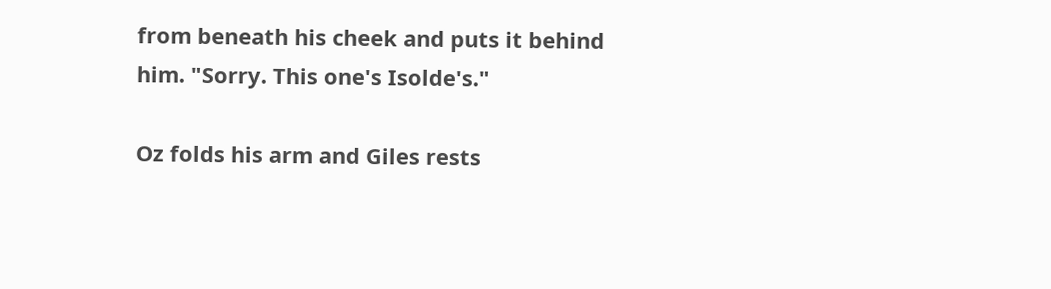from beneath his cheek and puts it behind him. "Sorry. This one's Isolde's."

Oz folds his arm and Giles rests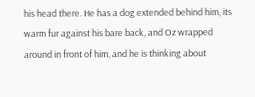his head there. He has a dog extended behind him, its warm fur against his bare back, and Oz wrapped around in front of him, and he is thinking about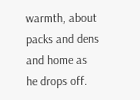warmth, about packs and dens and home as he drops off.